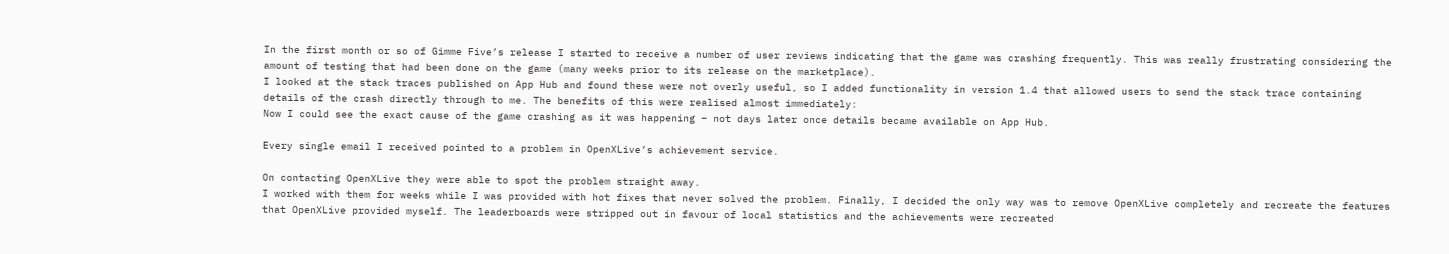In the first month or so of Gimme Five’s release I started to receive a number of user reviews indicating that the game was crashing frequently. This was really frustrating considering the amount of testing that had been done on the game (many weeks prior to its release on the marketplace).
I looked at the stack traces published on App Hub and found these were not overly useful, so I added functionality in version 1.4 that allowed users to send the stack trace containing details of the crash directly through to me. The benefits of this were realised almost immediately:
Now I could see the exact cause of the game crashing as it was happening – not days later once details became available on App Hub.

Every single email I received pointed to a problem in OpenXLive’s achievement service.

On contacting OpenXLive they were able to spot the problem straight away.
I worked with them for weeks while I was provided with hot fixes that never solved the problem. Finally, I decided the only way was to remove OpenXLive completely and recreate the features that OpenXLive provided myself. The leaderboards were stripped out in favour of local statistics and the achievements were recreated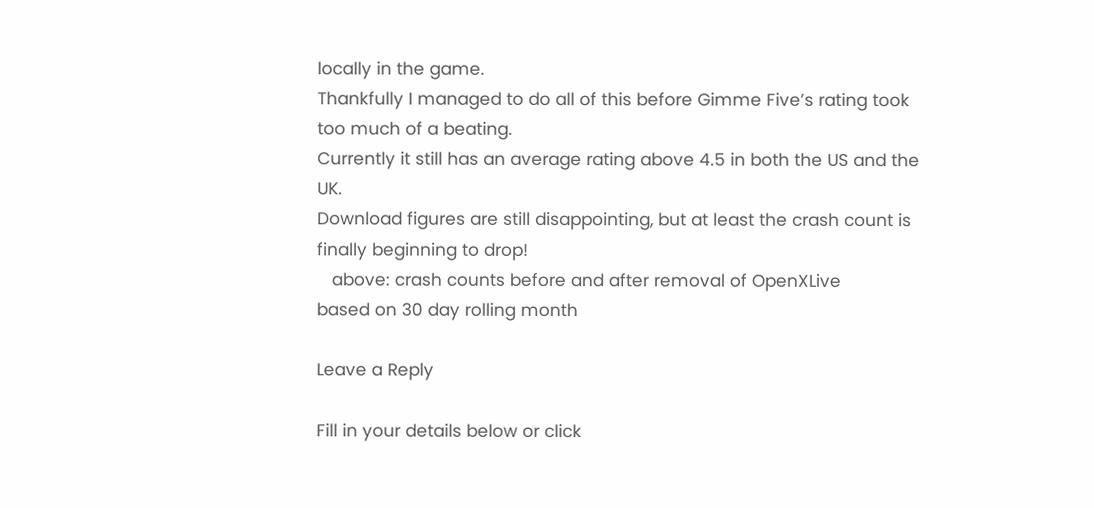locally in the game.
Thankfully I managed to do all of this before Gimme Five’s rating took too much of a beating.
Currently it still has an average rating above 4.5 in both the US and the UK.
Download figures are still disappointing, but at least the crash count is finally beginning to drop!
   above: crash counts before and after removal of OpenXLive
based on 30 day rolling month

Leave a Reply

Fill in your details below or click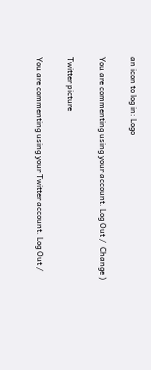an icon to log in: Logo

You are commenting using your account. Log Out /  Change )

Twitter picture

You are commenting using your Twitter account. Log Out /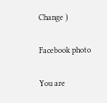Change )

Facebook photo

You are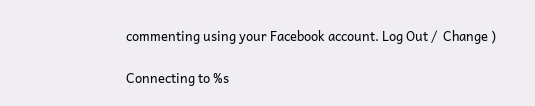commenting using your Facebook account. Log Out /  Change )

Connecting to %s